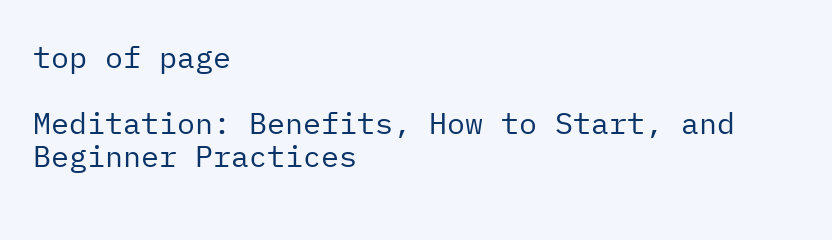top of page

Meditation: Benefits, How to Start, and Beginner Practices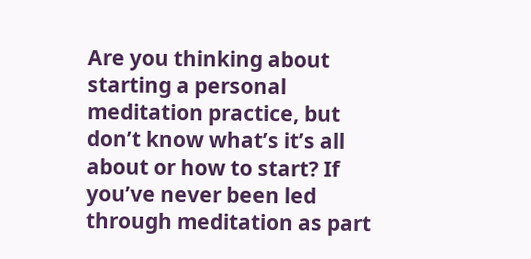Are you thinking about starting a personal meditation practice, but don’t know what’s it’s all about or how to start? If you’ve never been led through meditation as part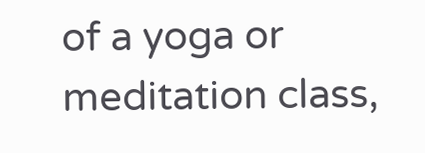of a yoga or meditation class,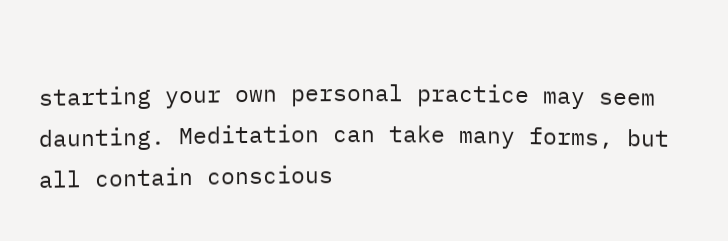starting your own personal practice may seem daunting. Meditation can take many forms, but all contain conscious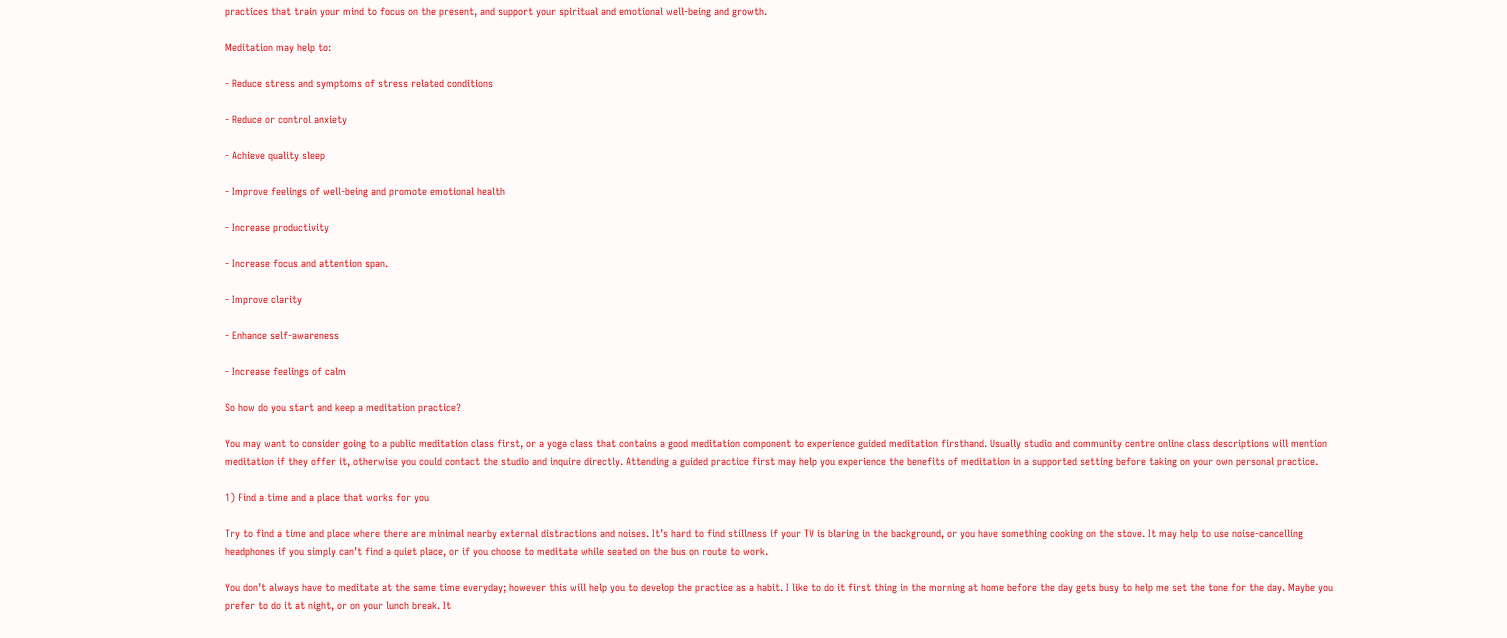practices that train your mind to focus on the present, and support your spiritual and emotional well-being and growth.

Meditation may help to:

- Reduce stress and symptoms of stress related conditions

- Reduce or control anxiety

- Achieve quality sleep

- Improve feelings of well-being and promote emotional health

- Increase productivity

- Increase focus and attention span.

- Improve clarity

- Enhance self-awareness

- Increase feelings of calm

So how do you start and keep a meditation practice?

You may want to consider going to a public meditation class first, or a yoga class that contains a good meditation component to experience guided meditation firsthand. Usually studio and community centre online class descriptions will mention meditation if they offer it, otherwise you could contact the studio and inquire directly. Attending a guided practice first may help you experience the benefits of meditation in a supported setting before taking on your own personal practice.

1) Find a time and a place that works for you

Try to find a time and place where there are minimal nearby external distractions and noises. It’s hard to find stillness if your TV is blaring in the background, or you have something cooking on the stove. It may help to use noise-cancelling headphones if you simply can’t find a quiet place, or if you choose to meditate while seated on the bus on route to work.

You don’t always have to meditate at the same time everyday; however this will help you to develop the practice as a habit. I like to do it first thing in the morning at home before the day gets busy to help me set the tone for the day. Maybe you prefer to do it at night, or on your lunch break. It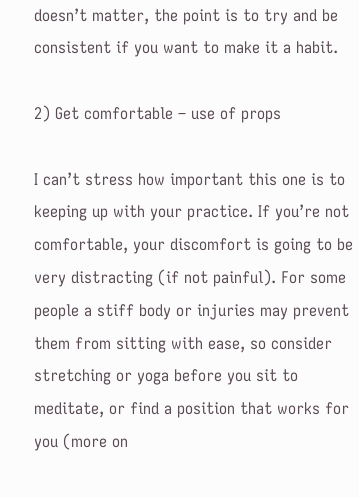doesn’t matter, the point is to try and be consistent if you want to make it a habit.

2) Get comfortable – use of props

I can’t stress how important this one is to keeping up with your practice. If you’re not comfortable, your discomfort is going to be very distracting (if not painful). For some people a stiff body or injuries may prevent them from sitting with ease, so consider stretching or yoga before you sit to meditate, or find a position that works for you (more on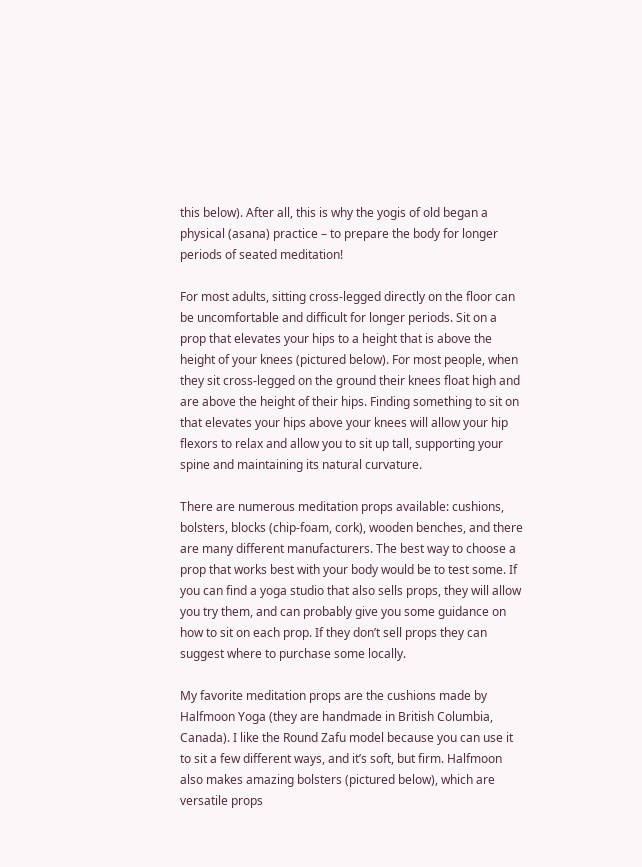this below). After all, this is why the yogis of old began a physical (asana) practice – to prepare the body for longer periods of seated meditation!

For most adults, sitting cross-legged directly on the floor can be uncomfortable and difficult for longer periods. Sit on a prop that elevates your hips to a height that is above the height of your knees (pictured below). For most people, when they sit cross-legged on the ground their knees float high and are above the height of their hips. Finding something to sit on that elevates your hips above your knees will allow your hip flexors to relax and allow you to sit up tall, supporting your spine and maintaining its natural curvature.

There are numerous meditation props available: cushions, bolsters, blocks (chip-foam, cork), wooden benches, and there are many different manufacturers. The best way to choose a prop that works best with your body would be to test some. If you can find a yoga studio that also sells props, they will allow you try them, and can probably give you some guidance on how to sit on each prop. If they don’t sell props they can suggest where to purchase some locally.

My favorite meditation props are the cushions made by Halfmoon Yoga (they are handmade in British Columbia, Canada). I like the Round Zafu model because you can use it to sit a few different ways, and it’s soft, but firm. Halfmoon also makes amazing bolsters (pictured below), which are versatile props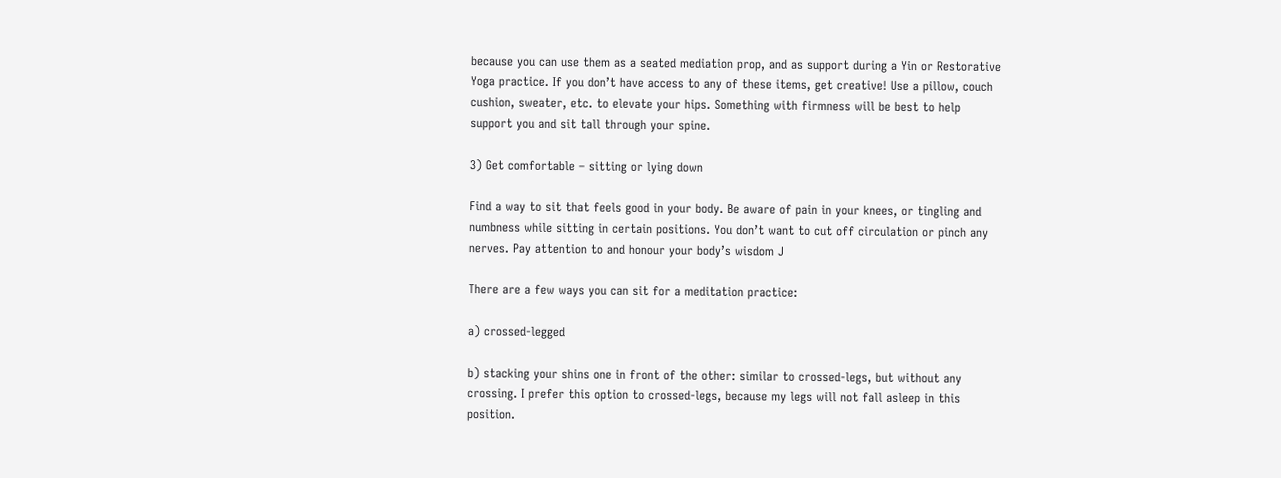because you can use them as a seated mediation prop, and as support during a Yin or Restorative Yoga practice. If you don’t have access to any of these items, get creative! Use a pillow, couch cushion, sweater, etc. to elevate your hips. Something with firmness will be best to help support you and sit tall through your spine.

3) Get comfortable – sitting or lying down

Find a way to sit that feels good in your body. Be aware of pain in your knees, or tingling and numbness while sitting in certain positions. You don’t want to cut off circulation or pinch any nerves. Pay attention to and honour your body’s wisdom J

There are a few ways you can sit for a meditation practice:

a) crossed-legged

b) stacking your shins one in front of the other: similar to crossed-legs, but without any crossing. I prefer this option to crossed-legs, because my legs will not fall asleep in this position.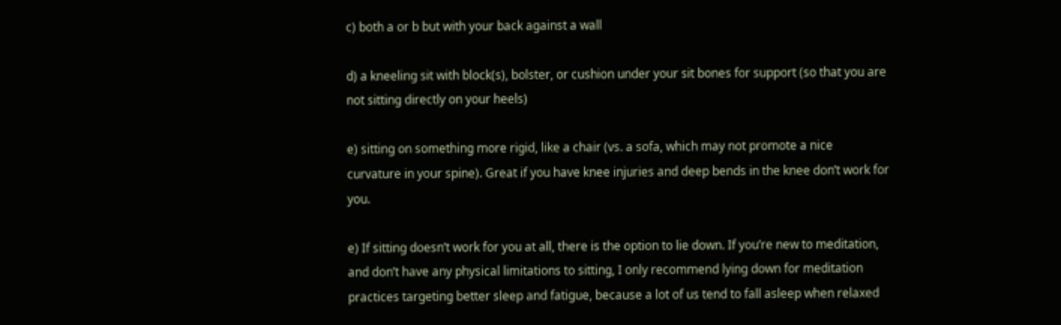c) both a or b but with your back against a wall

d) a kneeling sit with block(s), bolster, or cushion under your sit bones for support (so that you are not sitting directly on your heels)

e) sitting on something more rigid, like a chair (vs. a sofa, which may not promote a nice curvature in your spine). Great if you have knee injuries and deep bends in the knee don’t work for you.

e) If sitting doesn’t work for you at all, there is the option to lie down. If you’re new to meditation, and don’t have any physical limitations to sitting, I only recommend lying down for meditation practices targeting better sleep and fatigue, because a lot of us tend to fall asleep when relaxed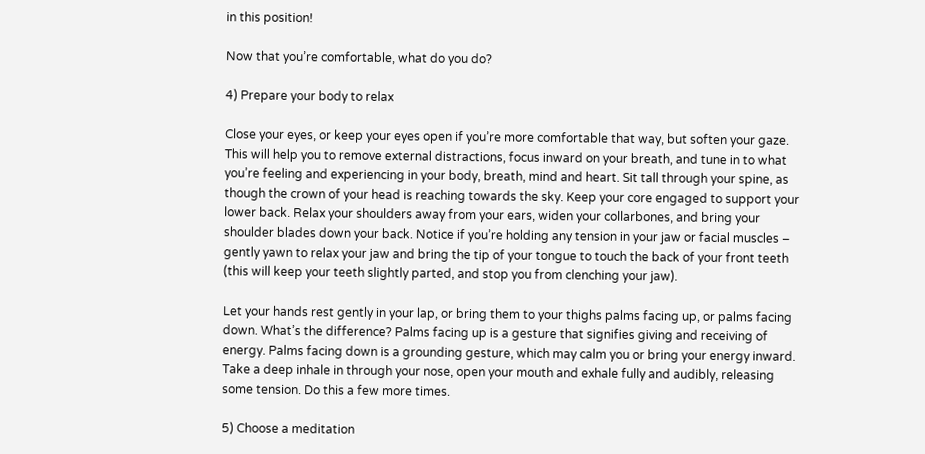in this position!

Now that you’re comfortable, what do you do?

4) Prepare your body to relax

Close your eyes, or keep your eyes open if you’re more comfortable that way, but soften your gaze. This will help you to remove external distractions, focus inward on your breath, and tune in to what you’re feeling and experiencing in your body, breath, mind and heart. Sit tall through your spine, as though the crown of your head is reaching towards the sky. Keep your core engaged to support your lower back. Relax your shoulders away from your ears, widen your collarbones, and bring your shoulder blades down your back. Notice if you’re holding any tension in your jaw or facial muscles – gently yawn to relax your jaw and bring the tip of your tongue to touch the back of your front teeth (this will keep your teeth slightly parted, and stop you from clenching your jaw).

Let your hands rest gently in your lap, or bring them to your thighs palms facing up, or palms facing down. What’s the difference? Palms facing up is a gesture that signifies giving and receiving of energy. Palms facing down is a grounding gesture, which may calm you or bring your energy inward. Take a deep inhale in through your nose, open your mouth and exhale fully and audibly, releasing some tension. Do this a few more times.

5) Choose a meditation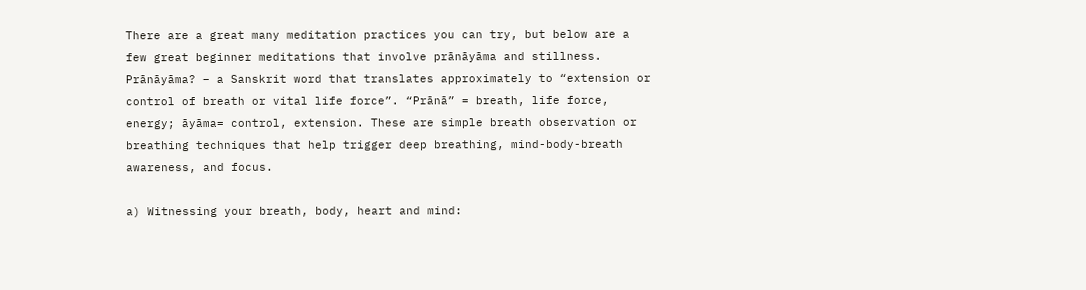There are a great many meditation practices you can try, but below are a few great beginner meditations that involve prānāyāma and stillness. Prānāyāma? – a Sanskrit word that translates approximately to “extension or control of breath or vital life force”. “Prānā” = breath, life force, energy; āyāma= control, extension. These are simple breath observation or breathing techniques that help trigger deep breathing, mind-body-breath awareness, and focus.

a) Witnessing your breath, body, heart and mind: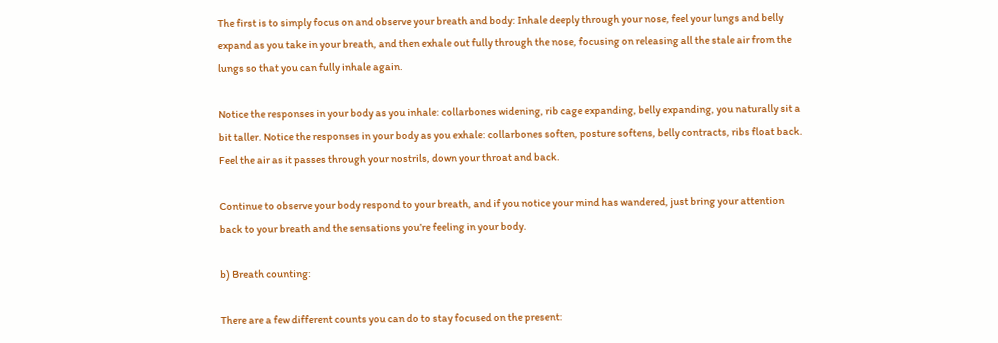The first is to simply focus on and observe your breath and body: Inhale deeply through your nose, feel your lungs and belly expand as you take in your breath, and then exhale out fully through the nose, focusing on releasing all the stale air from the lungs so that you can fully inhale again.

Notice the responses in your body as you inhale: collarbones widening, rib cage expanding, belly expanding, you naturally sit a bit taller. Notice the responses in your body as you exhale: collarbones soften, posture softens, belly contracts, ribs float back. Feel the air as it passes through your nostrils, down your throat and back.

Continue to observe your body respond to your breath, and if you notice your mind has wandered, just bring your attention back to your breath and the sensations you’re feeling in your body.

b) Breath counting:

There are a few different counts you can do to stay focused on the present: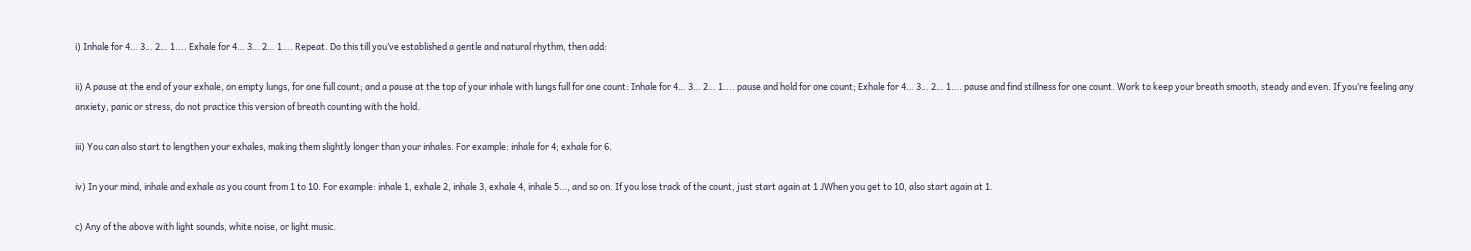i) Inhale for 4… 3… 2… 1.... Exhale for 4… 3… 2… 1…. Repeat. Do this till you’ve established a gentle and natural rhythm, then add:

ii) A pause at the end of your exhale, on empty lungs, for one full count; and a pause at the top of your inhale with lungs full for one count: Inhale for 4… 3… 2… 1.... pause and hold for one count; Exhale for 4… 3… 2… 1…. pause and find stillness for one count. Work to keep your breath smooth, steady and even. If you’re feeling any anxiety, panic or stress, do not practice this version of breath counting with the hold.

iii) You can also start to lengthen your exhales, making them slightly longer than your inhales. For example: inhale for 4; exhale for 6.

iv) In your mind, inhale and exhale as you count from 1 to 10. For example: inhale 1, exhale 2, inhale 3, exhale 4, inhale 5…, and so on. If you lose track of the count, just start again at 1 JWhen you get to 10, also start again at 1.

c) Any of the above with light sounds, white noise, or light music.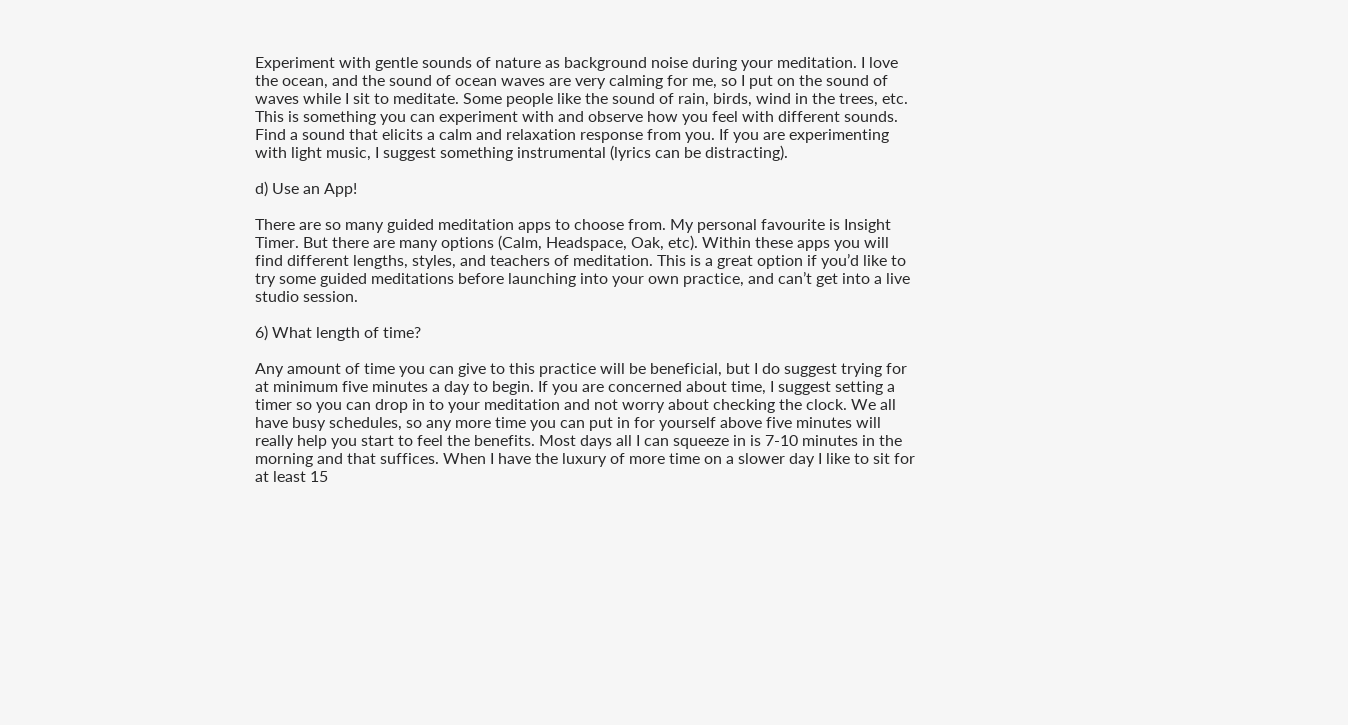Experiment with gentle sounds of nature as background noise during your meditation. I love the ocean, and the sound of ocean waves are very calming for me, so I put on the sound of waves while I sit to meditate. Some people like the sound of rain, birds, wind in the trees, etc. This is something you can experiment with and observe how you feel with different sounds. Find a sound that elicits a calm and relaxation response from you. If you are experimenting with light music, I suggest something instrumental (lyrics can be distracting).

d) Use an App!

There are so many guided meditation apps to choose from. My personal favourite is Insight Timer. But there are many options (Calm, Headspace, Oak, etc). Within these apps you will find different lengths, styles, and teachers of meditation. This is a great option if you’d like to try some guided meditations before launching into your own practice, and can’t get into a live studio session.

6) What length of time?

Any amount of time you can give to this practice will be beneficial, but I do suggest trying for at minimum five minutes a day to begin. If you are concerned about time, I suggest setting a timer so you can drop in to your meditation and not worry about checking the clock. We all have busy schedules, so any more time you can put in for yourself above five minutes will really help you start to feel the benefits. Most days all I can squeeze in is 7-10 minutes in the morning and that suffices. When I have the luxury of more time on a slower day I like to sit for at least 15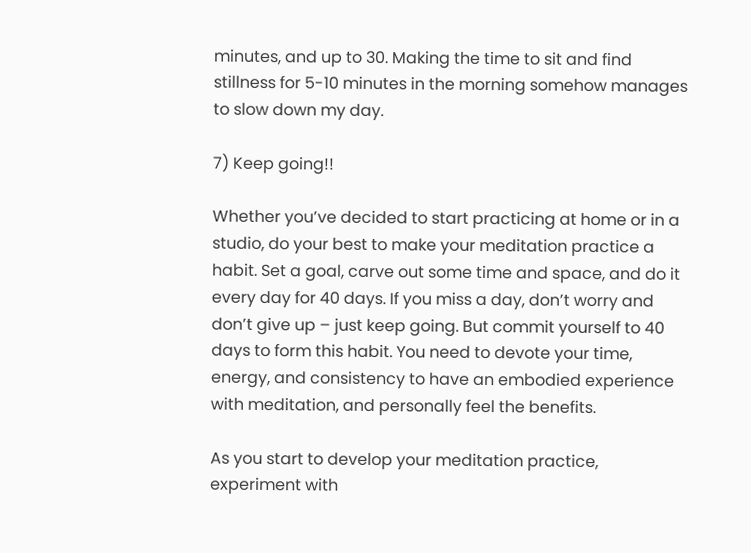minutes, and up to 30. Making the time to sit and find stillness for 5-10 minutes in the morning somehow manages to slow down my day.

7) Keep going!!

Whether you’ve decided to start practicing at home or in a studio, do your best to make your meditation practice a habit. Set a goal, carve out some time and space, and do it every day for 40 days. If you miss a day, don’t worry and don’t give up – just keep going. But commit yourself to 40 days to form this habit. You need to devote your time, energy, and consistency to have an embodied experience with meditation, and personally feel the benefits.

As you start to develop your meditation practice, experiment with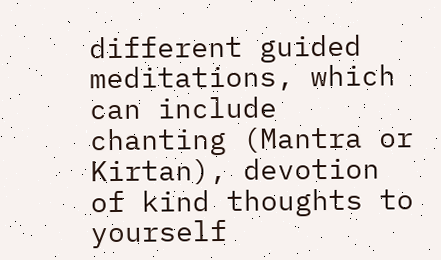different guided meditations, which can include chanting (Mantra or Kirtan), devotion of kind thoughts to yourself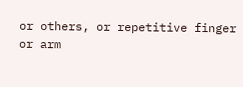or others, or repetitive finger or arm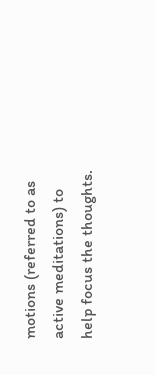motions (referred to as active meditations) to help focus the thoughts.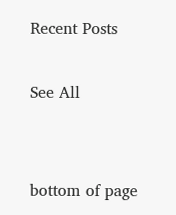Recent Posts

See All


bottom of page